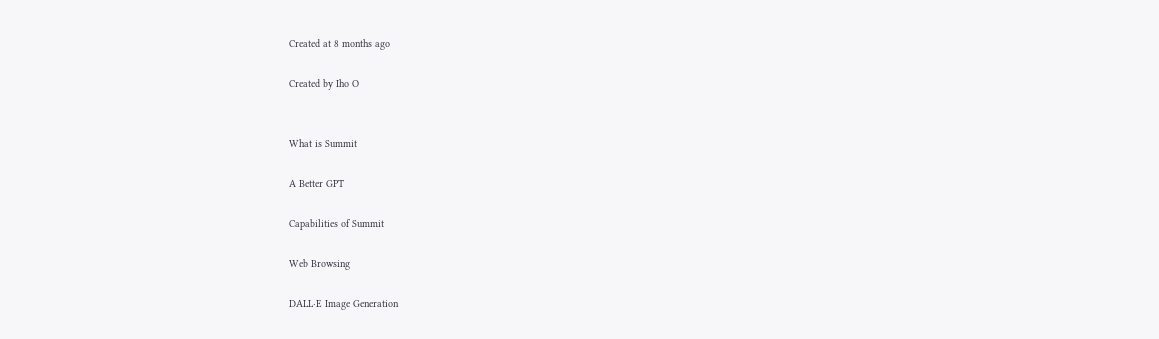Created at 8 months ago

Created by Iho O


What is Summit

A Better GPT

Capabilities of Summit

Web Browsing

DALL·E Image Generation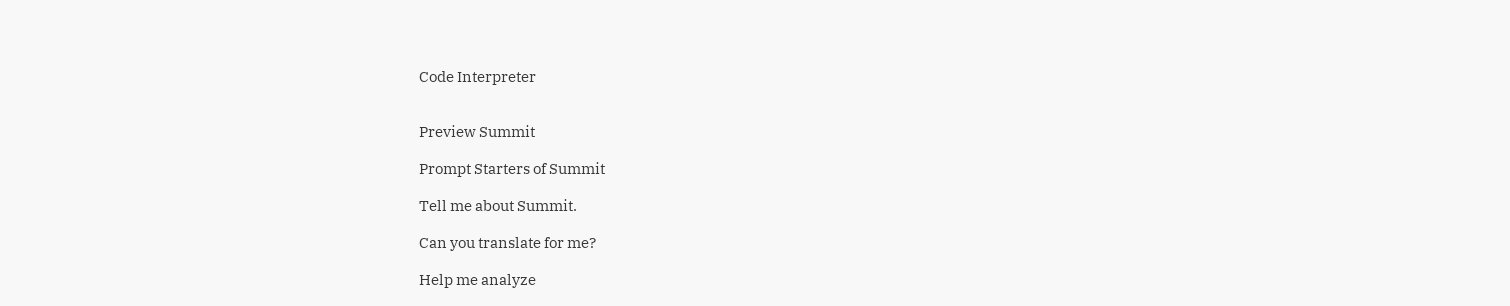Code Interpreter


Preview Summit

Prompt Starters of Summit

Tell me about Summit.

Can you translate for me?

Help me analyze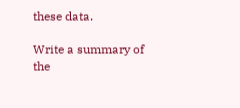these data.

Write a summary of the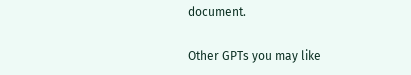document.

Other GPTs you may like